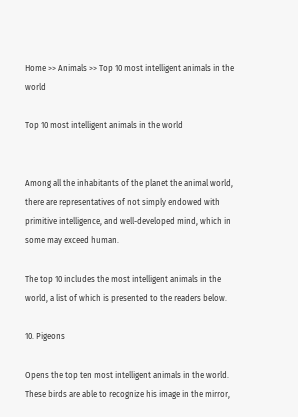Home >> Animals >> Top 10 most intelligent animals in the world

Top 10 most intelligent animals in the world


Among all the inhabitants of the planet the animal world, there are representatives of not simply endowed with primitive intelligence, and well-developed mind, which in some may exceed human.

The top 10 includes the most intelligent animals in the world, a list of which is presented to the readers below.

10. Pigeons

Opens the top ten most intelligent animals in the world. These birds are able to recognize his image in the mirror,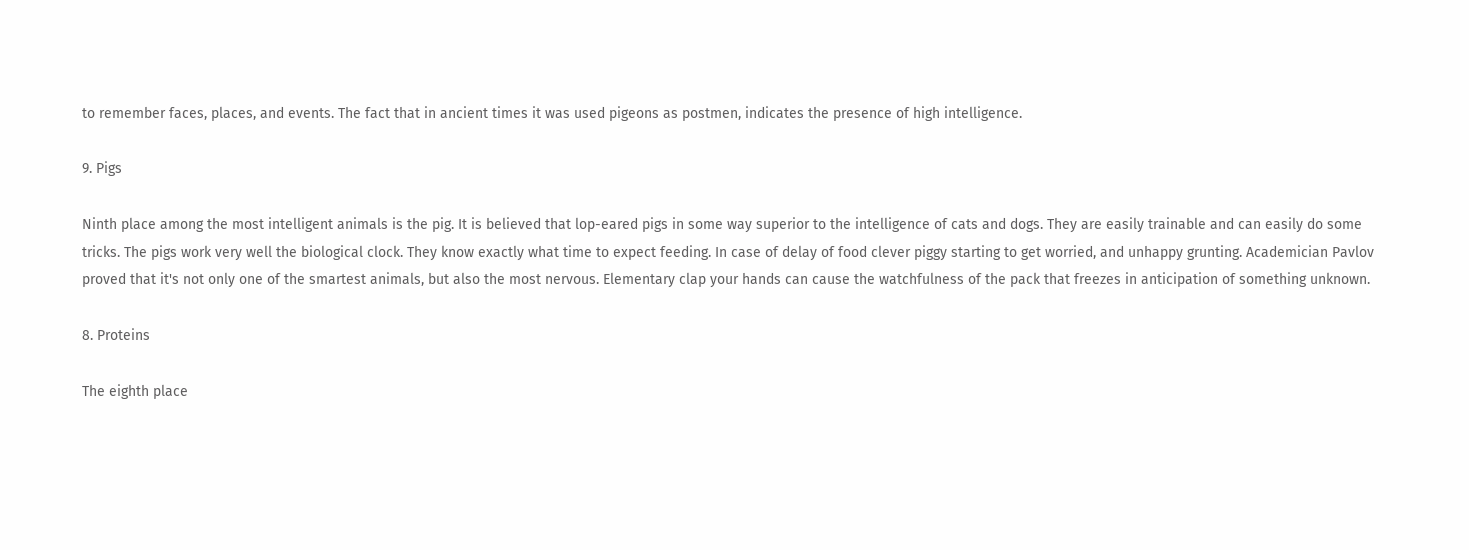to remember faces, places, and events. The fact that in ancient times it was used pigeons as postmen, indicates the presence of high intelligence.

9. Pigs

Ninth place among the most intelligent animals is the pig. It is believed that lop-eared pigs in some way superior to the intelligence of cats and dogs. They are easily trainable and can easily do some tricks. The pigs work very well the biological clock. They know exactly what time to expect feeding. In case of delay of food clever piggy starting to get worried, and unhappy grunting. Academician Pavlov proved that it's not only one of the smartest animals, but also the most nervous. Elementary clap your hands can cause the watchfulness of the pack that freezes in anticipation of something unknown.

8. Proteins

The eighth place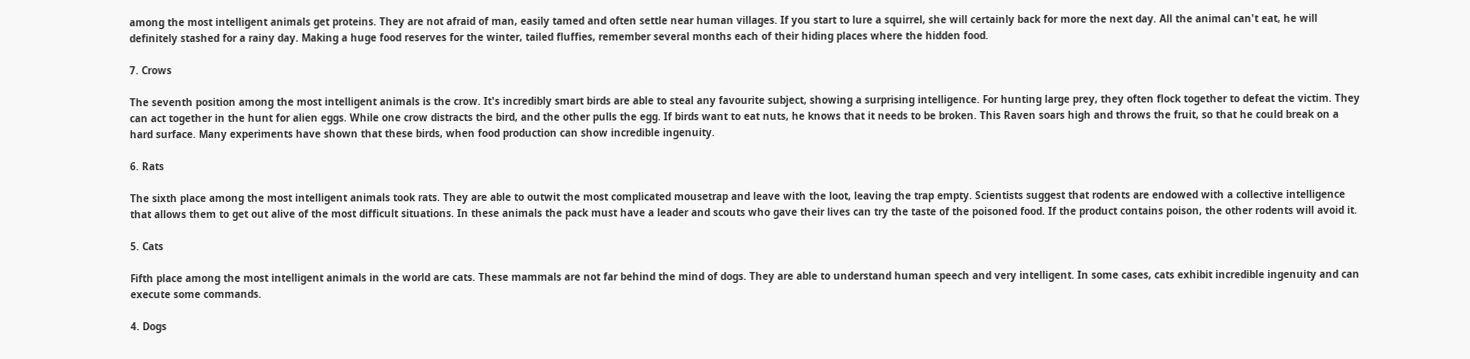among the most intelligent animals get proteins. They are not afraid of man, easily tamed and often settle near human villages. If you start to lure a squirrel, she will certainly back for more the next day. All the animal can't eat, he will definitely stashed for a rainy day. Making a huge food reserves for the winter, tailed fluffies, remember several months each of their hiding places where the hidden food.

7. Crows

The seventh position among the most intelligent animals is the crow. It's incredibly smart birds are able to steal any favourite subject, showing a surprising intelligence. For hunting large prey, they often flock together to defeat the victim. They can act together in the hunt for alien eggs. While one crow distracts the bird, and the other pulls the egg. If birds want to eat nuts, he knows that it needs to be broken. This Raven soars high and throws the fruit, so that he could break on a hard surface. Many experiments have shown that these birds, when food production can show incredible ingenuity.

6. Rats

The sixth place among the most intelligent animals took rats. They are able to outwit the most complicated mousetrap and leave with the loot, leaving the trap empty. Scientists suggest that rodents are endowed with a collective intelligence that allows them to get out alive of the most difficult situations. In these animals the pack must have a leader and scouts who gave their lives can try the taste of the poisoned food. If the product contains poison, the other rodents will avoid it.

5. Cats

Fifth place among the most intelligent animals in the world are cats. These mammals are not far behind the mind of dogs. They are able to understand human speech and very intelligent. In some cases, cats exhibit incredible ingenuity and can execute some commands.

4. Dogs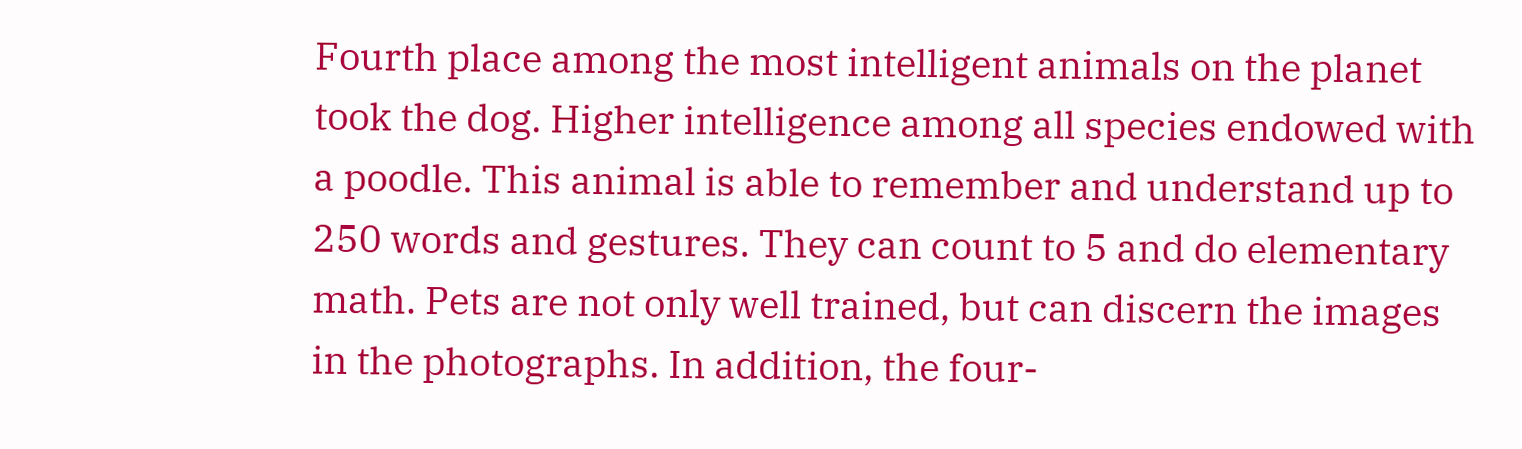Fourth place among the most intelligent animals on the planet took the dog. Higher intelligence among all species endowed with a poodle. This animal is able to remember and understand up to 250 words and gestures. They can count to 5 and do elementary math. Pets are not only well trained, but can discern the images in the photographs. In addition, the four-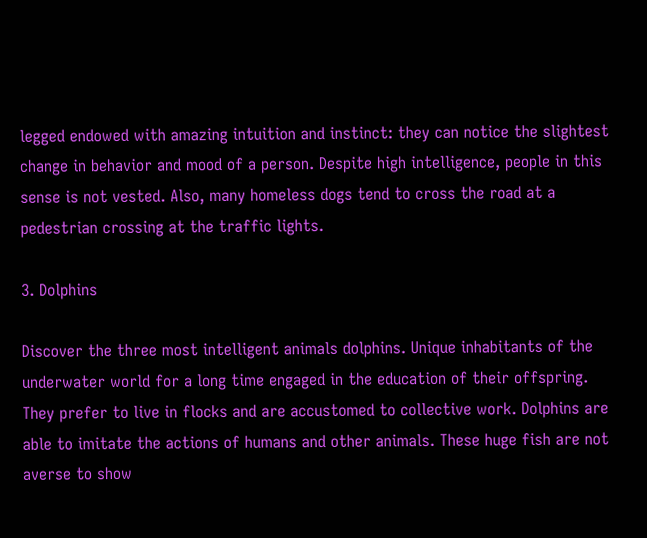legged endowed with amazing intuition and instinct: they can notice the slightest change in behavior and mood of a person. Despite high intelligence, people in this sense is not vested. Also, many homeless dogs tend to cross the road at a pedestrian crossing at the traffic lights.

3. Dolphins

Discover the three most intelligent animals dolphins. Unique inhabitants of the underwater world for a long time engaged in the education of their offspring. They prefer to live in flocks and are accustomed to collective work. Dolphins are able to imitate the actions of humans and other animals. These huge fish are not averse to show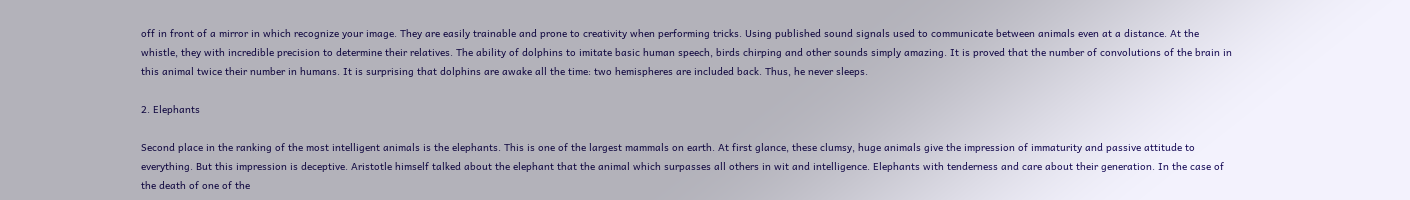off in front of a mirror in which recognize your image. They are easily trainable and prone to creativity when performing tricks. Using published sound signals used to communicate between animals even at a distance. At the whistle, they with incredible precision to determine their relatives. The ability of dolphins to imitate basic human speech, birds chirping and other sounds simply amazing. It is proved that the number of convolutions of the brain in this animal twice their number in humans. It is surprising that dolphins are awake all the time: two hemispheres are included back. Thus, he never sleeps.

2. Elephants

Second place in the ranking of the most intelligent animals is the elephants. This is one of the largest mammals on earth. At first glance, these clumsy, huge animals give the impression of immaturity and passive attitude to everything. But this impression is deceptive. Aristotle himself talked about the elephant that the animal which surpasses all others in wit and intelligence. Elephants with tenderness and care about their generation. In the case of the death of one of the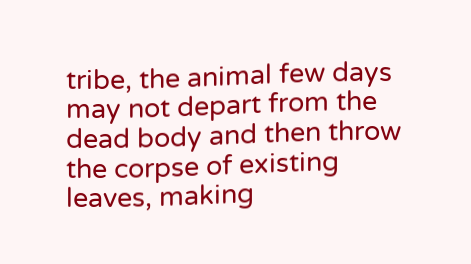tribe, the animal few days may not depart from the dead body and then throw the corpse of existing leaves, making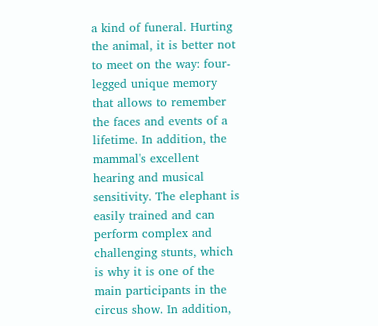a kind of funeral. Hurting the animal, it is better not to meet on the way: four-legged unique memory that allows to remember the faces and events of a lifetime. In addition, the mammal's excellent hearing and musical sensitivity. The elephant is easily trained and can perform complex and challenging stunts, which is why it is one of the main participants in the circus show. In addition,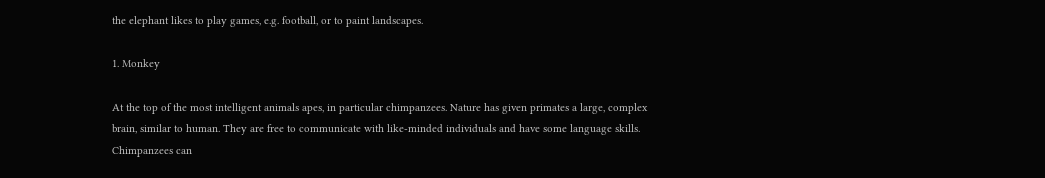the elephant likes to play games, e.g. football, or to paint landscapes.

1. Monkey

At the top of the most intelligent animals apes, in particular chimpanzees. Nature has given primates a large, complex brain, similar to human. They are free to communicate with like-minded individuals and have some language skills. Chimpanzees can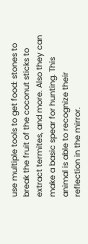use multiple tools to get food: stones to break the fruit of the coconut sticks to extract termites, and more. Also they can make a basic spear for hunting. This animal is able to recognize their reflection in the mirror.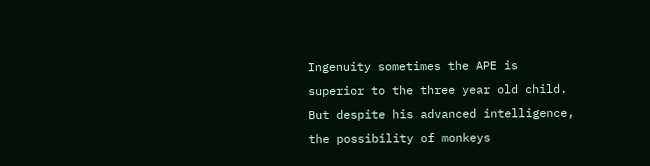Ingenuity sometimes the APE is superior to the three year old child. But despite his advanced intelligence, the possibility of monkeys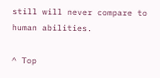still will never compare to human abilities.

^ Top